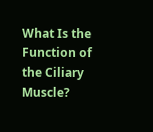What Is the Function of the Ciliary Muscle?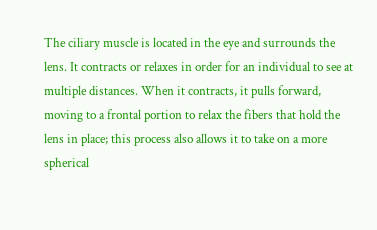The ciliary muscle is located in the eye and surrounds the lens. It contracts or relaxes in order for an individual to see at multiple distances. When it contracts, it pulls forward, moving to a frontal portion to relax the fibers that hold the lens in place; this process also allows it to take on a more spherical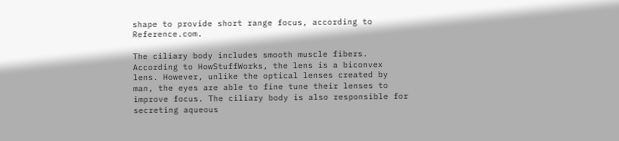shape to provide short range focus, according to Reference.com.

The ciliary body includes smooth muscle fibers. According to HowStuffWorks, the lens is a biconvex lens. However, unlike the optical lenses created by man, the eyes are able to fine tune their lenses to improve focus. The ciliary body is also responsible for secreting aqueous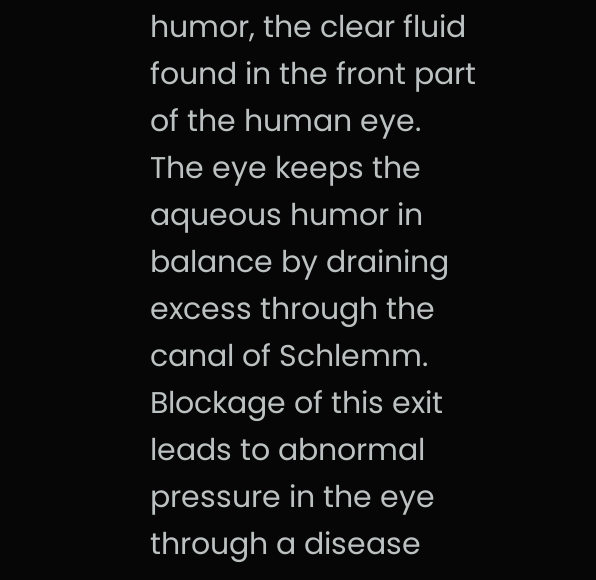humor, the clear fluid found in the front part of the human eye. The eye keeps the aqueous humor in balance by draining excess through the canal of Schlemm. Blockage of this exit leads to abnormal pressure in the eye through a disease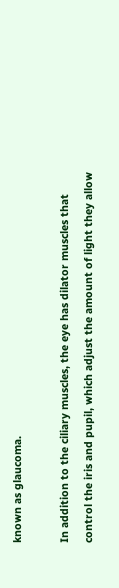known as glaucoma.

In addition to the ciliary muscles, the eye has dilator muscles that control the iris and pupil, which adjust the amount of light they allow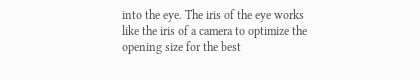into the eye. The iris of the eye works like the iris of a camera to optimize the opening size for the best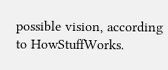possible vision, according to HowStuffWorks.